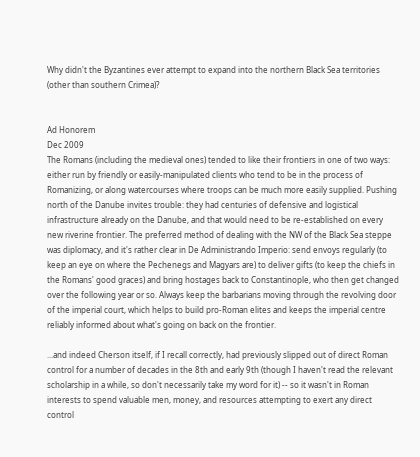Why didn't the Byzantines ever attempt to expand into the northern Black Sea territories (other than southern Crimea)?


Ad Honorem
Dec 2009
The Romans (including the medieval ones) tended to like their frontiers in one of two ways: either run by friendly or easily-manipulated clients who tend to be in the process of Romanizing, or along watercourses where troops can be much more easily supplied. Pushing north of the Danube invites trouble: they had centuries of defensive and logistical infrastructure already on the Danube, and that would need to be re-established on every new riverine frontier. The preferred method of dealing with the NW of the Black Sea steppe was diplomacy, and it's rather clear in De Administrando Imperio: send envoys regularly (to keep an eye on where the Pechenegs and Magyars are) to deliver gifts (to keep the chiefs in the Romans' good graces) and bring hostages back to Constantinople, who then get changed over the following year or so. Always keep the barbarians moving through the revolving door of the imperial court, which helps to build pro-Roman elites and keeps the imperial centre reliably informed about what's going on back on the frontier.

...and indeed Cherson itself, if I recall correctly, had previously slipped out of direct Roman control for a number of decades in the 8th and early 9th (though I haven't read the relevant scholarship in a while, so don't necessarily take my word for it) -- so it wasn't in Roman interests to spend valuable men, money, and resources attempting to exert any direct control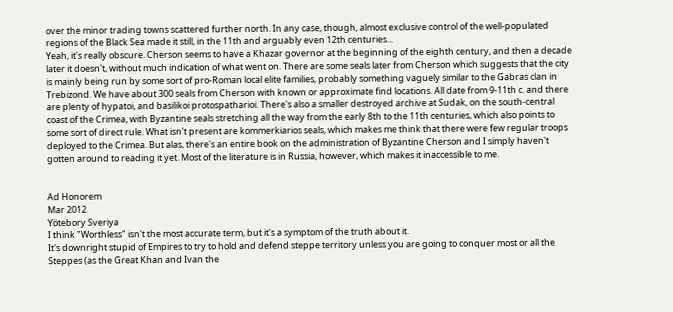over the minor trading towns scattered further north. In any case, though, almost exclusive control of the well-populated regions of the Black Sea made it still, in the 11th and arguably even 12th centuries...
Yeah, it's really obscure. Cherson seems to have a Khazar governor at the beginning of the eighth century, and then a decade later it doesn't, without much indication of what went on. There are some seals later from Cherson which suggests that the city is mainly being run by some sort of pro-Roman local elite families, probably something vaguely similar to the Gabras clan in Trebizond. We have about 300 seals from Cherson with known or approximate find locations. All date from 9-11th c. and there are plenty of hypatoi, and basilikoi protospatharioi. There's also a smaller destroyed archive at Sudak, on the south-central coast of the Crimea, with Byzantine seals stretching all the way from the early 8th to the 11th centuries, which also points to some sort of direct rule. What isn't present are kommerkiarios seals, which makes me think that there were few regular troops deployed to the Crimea. But alas, there's an entire book on the administration of Byzantine Cherson and I simply haven't gotten around to reading it yet. Most of the literature is in Russia, however, which makes it inaccessible to me.


Ad Honorem
Mar 2012
Yötebory Sveriya
I think "Worthless" isn't the most accurate term, but it's a symptom of the truth about it.
It's downright stupid of Empires to try to hold and defend steppe territory unless you are going to conquer most or all the Steppes (as the Great Khan and Ivan the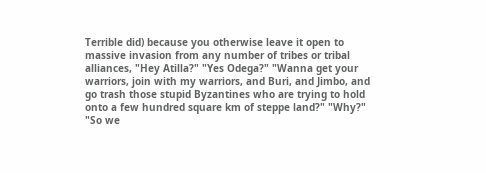Terrible did) because you otherwise leave it open to massive invasion from any number of tribes or tribal alliances, "Hey Atilla?" "Yes Odega?" "Wanna get your warriors, join with my warriors, and Buri, and Jimbo, and go trash those stupid Byzantines who are trying to hold onto a few hundred square km of steppe land?" "Why?" "So we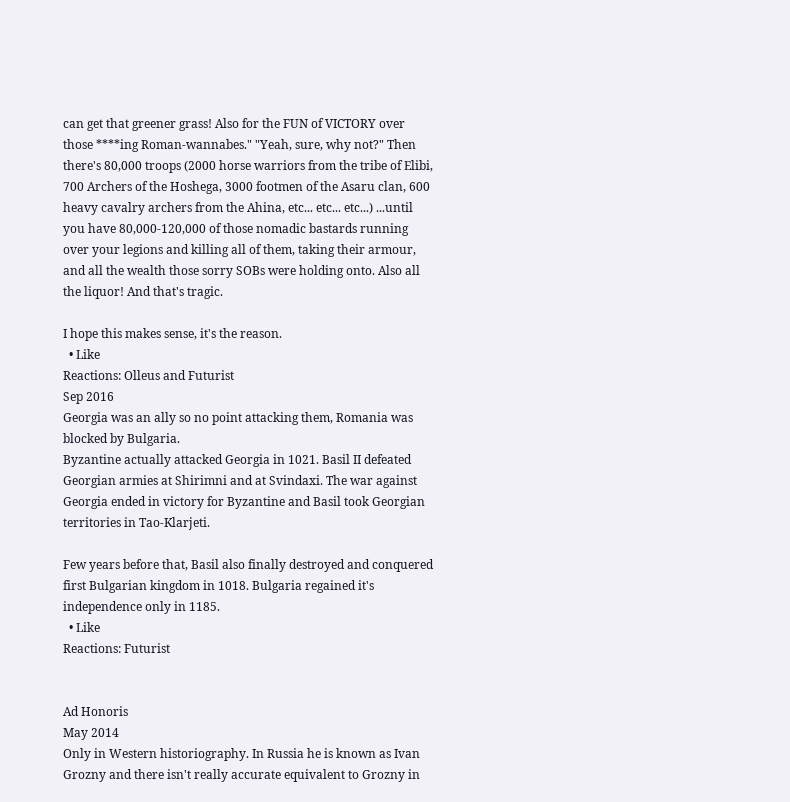can get that greener grass! Also for the FUN of VICTORY over those ****ing Roman-wannabes." "Yeah, sure, why not?" Then there's 80,000 troops (2000 horse warriors from the tribe of Elibi, 700 Archers of the Hoshega, 3000 footmen of the Asaru clan, 600 heavy cavalry archers from the Ahina, etc... etc... etc...) ...until you have 80,000-120,000 of those nomadic bastards running over your legions and killing all of them, taking their armour, and all the wealth those sorry SOBs were holding onto. Also all the liquor! And that's tragic.

I hope this makes sense, it's the reason.
  • Like
Reactions: Olleus and Futurist
Sep 2016
Georgia was an ally so no point attacking them, Romania was blocked by Bulgaria.
Byzantine actually attacked Georgia in 1021. Basil II defeated Georgian armies at Shirimni and at Svindaxi. The war against Georgia ended in victory for Byzantine and Basil took Georgian territories in Tao-Klarjeti.

Few years before that, Basil also finally destroyed and conquered first Bulgarian kingdom in 1018. Bulgaria regained it's independence only in 1185.
  • Like
Reactions: Futurist


Ad Honoris
May 2014
Only in Western historiography. In Russia he is known as Ivan Grozny and there isn't really accurate equivalent to Grozny in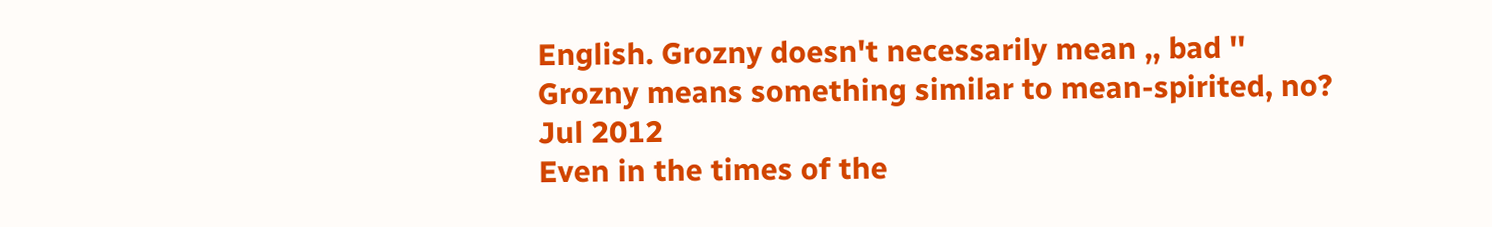English. Grozny doesn't necessarily mean ,, bad ''
Grozny means something similar to mean-spirited, no?
Jul 2012
Even in the times of the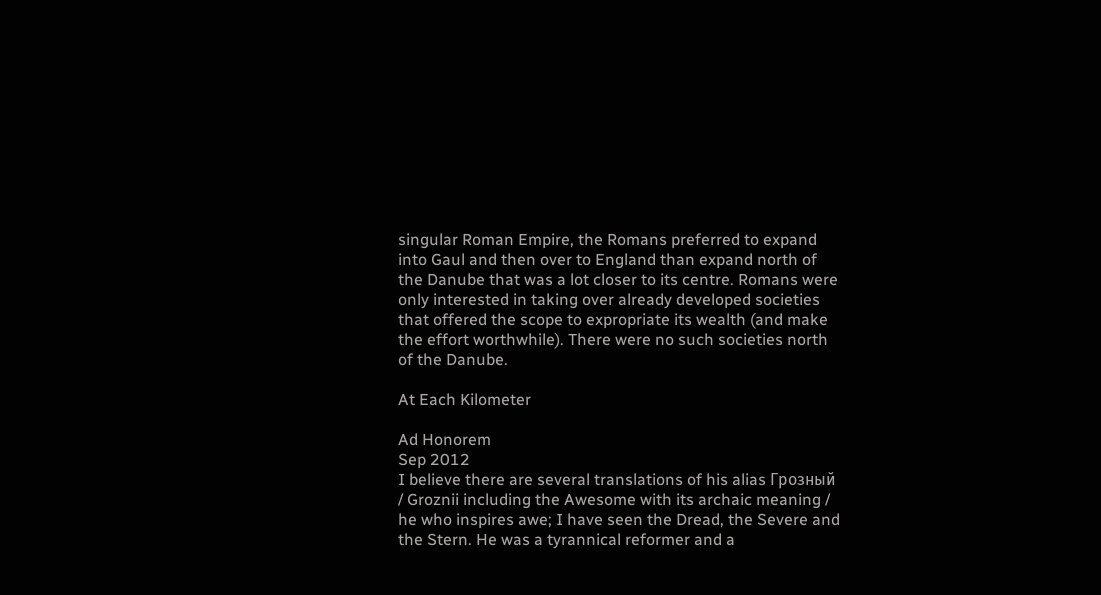singular Roman Empire, the Romans preferred to expand into Gaul and then over to England than expand north of the Danube that was a lot closer to its centre. Romans were only interested in taking over already developed societies that offered the scope to expropriate its wealth (and make the effort worthwhile). There were no such societies north of the Danube.

At Each Kilometer

Ad Honorem
Sep 2012
I believe there are several translations of his alias Грозный / Groznii including the Awesome with its archaic meaning / he who inspires awe; I have seen the Dread, the Severe and the Stern. He was a tyrannical reformer and a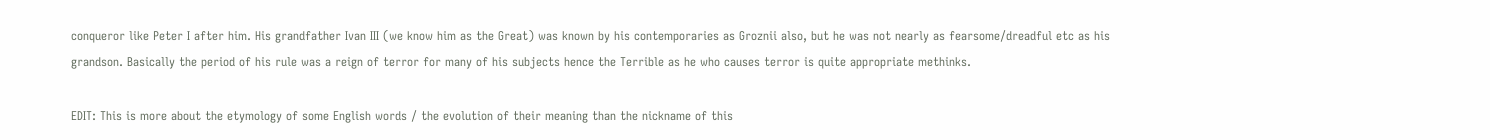conqueror like Peter I after him. His grandfather Ivan III (we know him as the Great) was known by his contemporaries as Groznii also, but he was not nearly as fearsome/dreadful etc as his grandson. Basically the period of his rule was a reign of terror for many of his subjects hence the Terrible as he who causes terror is quite appropriate methinks.

EDIT: This is more about the etymology of some English words / the evolution of their meaning than the nickname of this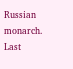Russian monarch.
Last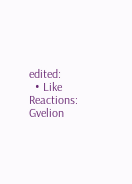edited:
  • Like
Reactions: Gvelion